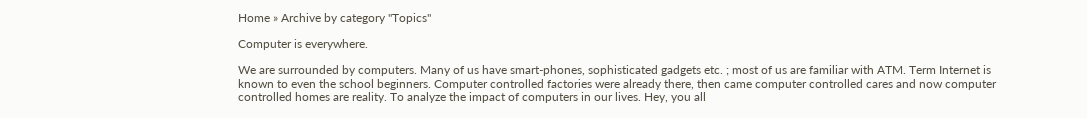Home » Archive by category "Topics"

Computer is everywhere.

We are surrounded by computers. Many of us have smart-phones, sophisticated gadgets etc. ; most of us are familiar with ATM. Term Internet is known to even the school beginners. Computer controlled factories were already there, then came computer controlled cares and now computer controlled homes are reality. To analyze the impact of computers in our lives. Hey, you all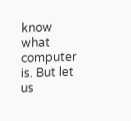know what computer is. But let us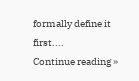formally define it first....
Continue reading »